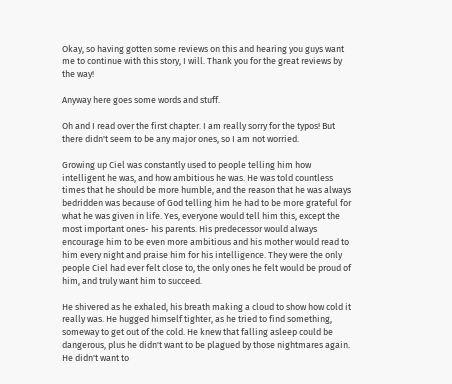Okay, so having gotten some reviews on this and hearing you guys want me to continue with this story, I will. Thank you for the great reviews by the way!

Anyway here goes some words and stuff.

Oh and I read over the first chapter. I am really sorry for the typos! But there didn't seem to be any major ones, so I am not worried.

Growing up Ciel was constantly used to people telling him how intelligent he was, and how ambitious he was. He was told countless times that he should be more humble, and the reason that he was always bedridden was because of God telling him he had to be more grateful for what he was given in life. Yes, everyone would tell him this, except the most important ones- his parents. His predecessor would always encourage him to be even more ambitious and his mother would read to him every night and praise him for his intelligence. They were the only people Ciel had ever felt close to, the only ones he felt would be proud of him, and truly want him to succeed.

He shivered as he exhaled, his breath making a cloud to show how cold it really was. He hugged himself tighter, as he tried to find something, someway to get out of the cold. He knew that falling asleep could be dangerous, plus he didn't want to be plagued by those nightmares again. He didn't want to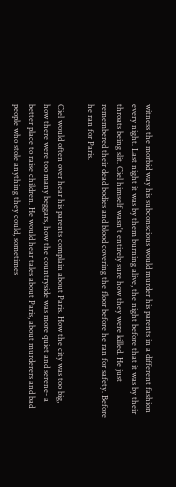witness the morbid way his subconscious would murder his parents in a different fashion every night. Last night it was by them burning alive, the night before that it was by their throats being slit. Ciel himself wasn't entirely sure how they were killed. He just remembered their dead bodies and blood covering the floor before he ran for safety. Before he ran for Paris.

Ciel would often over hear his parents complain about Paris. How the city was too big, how there were too many beggars, how the countryside was more quiet and serene- a better place to raise children. He would hear tales about Paris, about murderers and bad people who stole anything they could, sometimes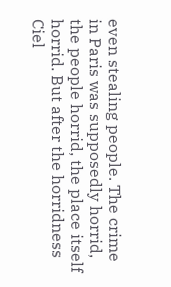even stealing people. The crime in Paris was supposedly horrid, the people horrid, the place itself horrid. But after the horridness Ciel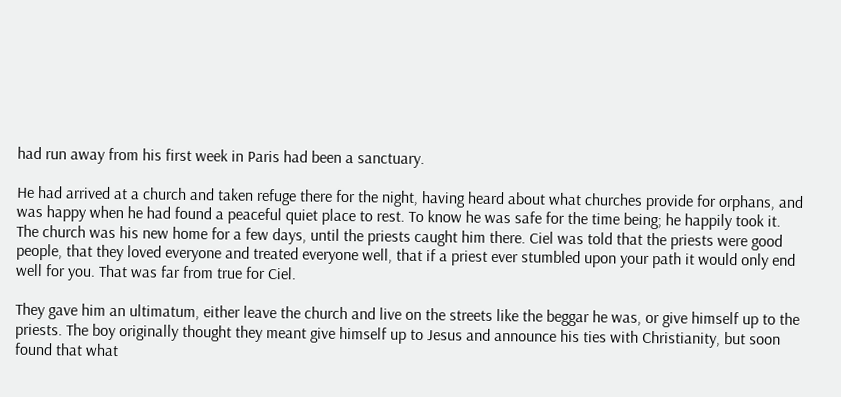had run away from his first week in Paris had been a sanctuary.

He had arrived at a church and taken refuge there for the night, having heard about what churches provide for orphans, and was happy when he had found a peaceful quiet place to rest. To know he was safe for the time being; he happily took it. The church was his new home for a few days, until the priests caught him there. Ciel was told that the priests were good people, that they loved everyone and treated everyone well, that if a priest ever stumbled upon your path it would only end well for you. That was far from true for Ciel.

They gave him an ultimatum, either leave the church and live on the streets like the beggar he was, or give himself up to the priests. The boy originally thought they meant give himself up to Jesus and announce his ties with Christianity, but soon found that what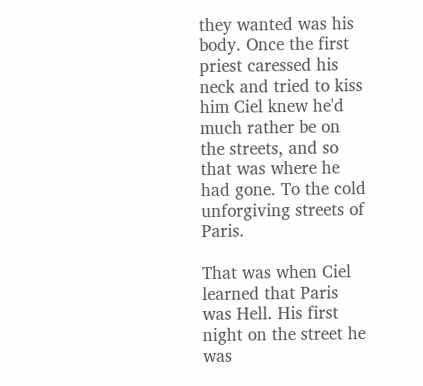they wanted was his body. Once the first priest caressed his neck and tried to kiss him Ciel knew he'd much rather be on the streets, and so that was where he had gone. To the cold unforgiving streets of Paris.

That was when Ciel learned that Paris was Hell. His first night on the street he was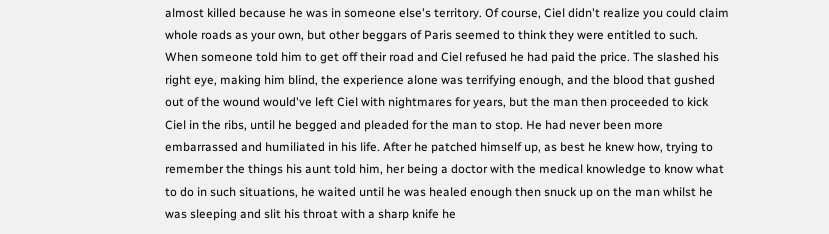almost killed because he was in someone else's territory. Of course, Ciel didn't realize you could claim whole roads as your own, but other beggars of Paris seemed to think they were entitled to such. When someone told him to get off their road and Ciel refused he had paid the price. The slashed his right eye, making him blind, the experience alone was terrifying enough, and the blood that gushed out of the wound would've left Ciel with nightmares for years, but the man then proceeded to kick Ciel in the ribs, until he begged and pleaded for the man to stop. He had never been more embarrassed and humiliated in his life. After he patched himself up, as best he knew how, trying to remember the things his aunt told him, her being a doctor with the medical knowledge to know what to do in such situations, he waited until he was healed enough then snuck up on the man whilst he was sleeping and slit his throat with a sharp knife he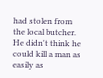had stolen from the local butcher. He didn't think he could kill a man as easily as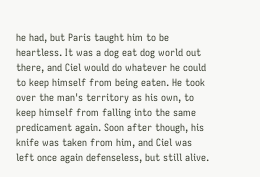he had, but Paris taught him to be heartless. It was a dog eat dog world out there, and Ciel would do whatever he could to keep himself from being eaten. He took over the man's territory as his own, to keep himself from falling into the same predicament again. Soon after though, his knife was taken from him, and Ciel was left once again defenseless, but still alive.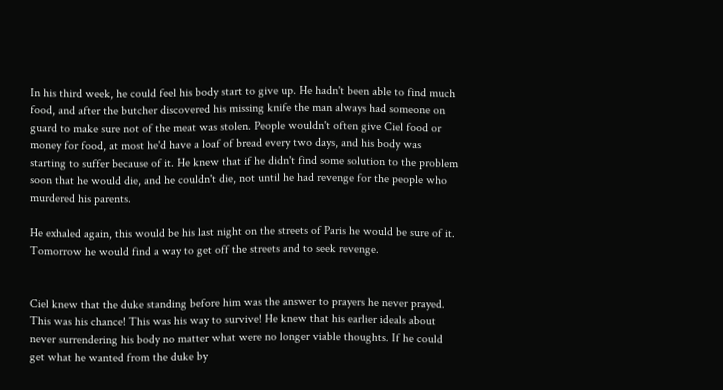In his third week, he could feel his body start to give up. He hadn't been able to find much food, and after the butcher discovered his missing knife the man always had someone on guard to make sure not of the meat was stolen. People wouldn't often give Ciel food or money for food, at most he'd have a loaf of bread every two days, and his body was starting to suffer because of it. He knew that if he didn't find some solution to the problem soon that he would die, and he couldn't die, not until he had revenge for the people who murdered his parents.

He exhaled again, this would be his last night on the streets of Paris he would be sure of it. Tomorrow he would find a way to get off the streets and to seek revenge.


Ciel knew that the duke standing before him was the answer to prayers he never prayed. This was his chance! This was his way to survive! He knew that his earlier ideals about never surrendering his body no matter what were no longer viable thoughts. If he could get what he wanted from the duke by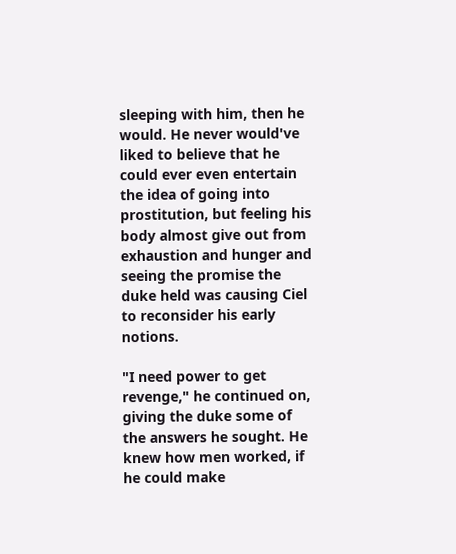sleeping with him, then he would. He never would've liked to believe that he could ever even entertain the idea of going into prostitution, but feeling his body almost give out from exhaustion and hunger and seeing the promise the duke held was causing Ciel to reconsider his early notions.

"I need power to get revenge," he continued on, giving the duke some of the answers he sought. He knew how men worked, if he could make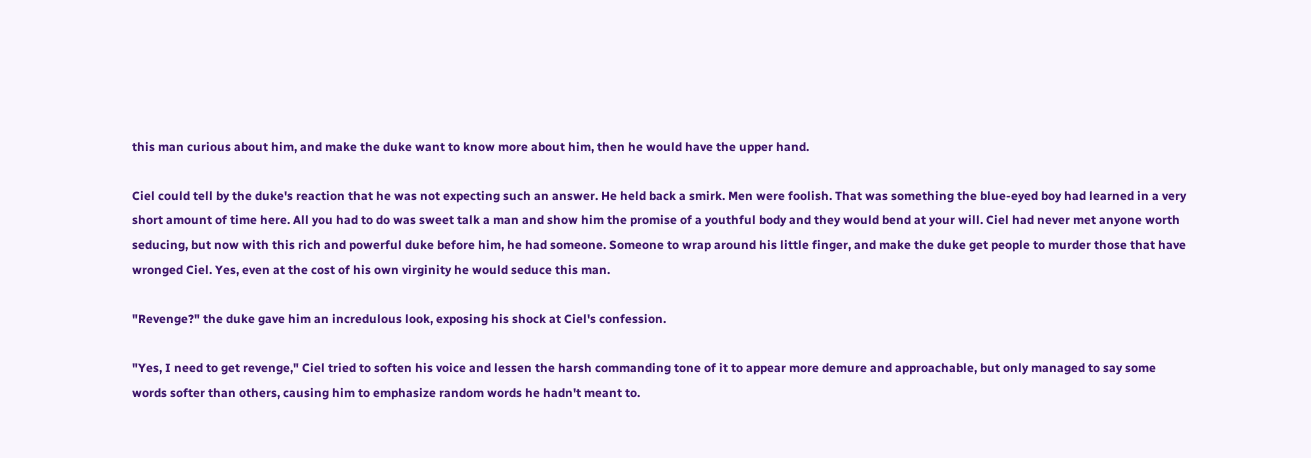this man curious about him, and make the duke want to know more about him, then he would have the upper hand.

Ciel could tell by the duke's reaction that he was not expecting such an answer. He held back a smirk. Men were foolish. That was something the blue-eyed boy had learned in a very short amount of time here. All you had to do was sweet talk a man and show him the promise of a youthful body and they would bend at your will. Ciel had never met anyone worth seducing, but now with this rich and powerful duke before him, he had someone. Someone to wrap around his little finger, and make the duke get people to murder those that have wronged Ciel. Yes, even at the cost of his own virginity he would seduce this man.

"Revenge?" the duke gave him an incredulous look, exposing his shock at Ciel's confession.

"Yes, I need to get revenge," Ciel tried to soften his voice and lessen the harsh commanding tone of it to appear more demure and approachable, but only managed to say some words softer than others, causing him to emphasize random words he hadn't meant to.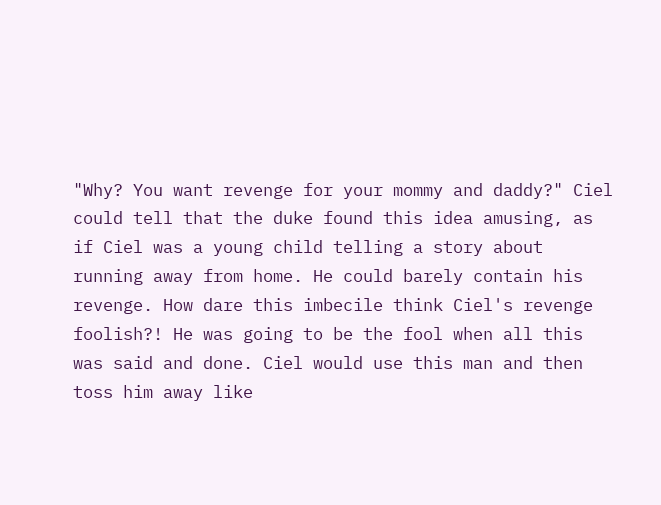"Why? You want revenge for your mommy and daddy?" Ciel could tell that the duke found this idea amusing, as if Ciel was a young child telling a story about running away from home. He could barely contain his revenge. How dare this imbecile think Ciel's revenge foolish?! He was going to be the fool when all this was said and done. Ciel would use this man and then toss him away like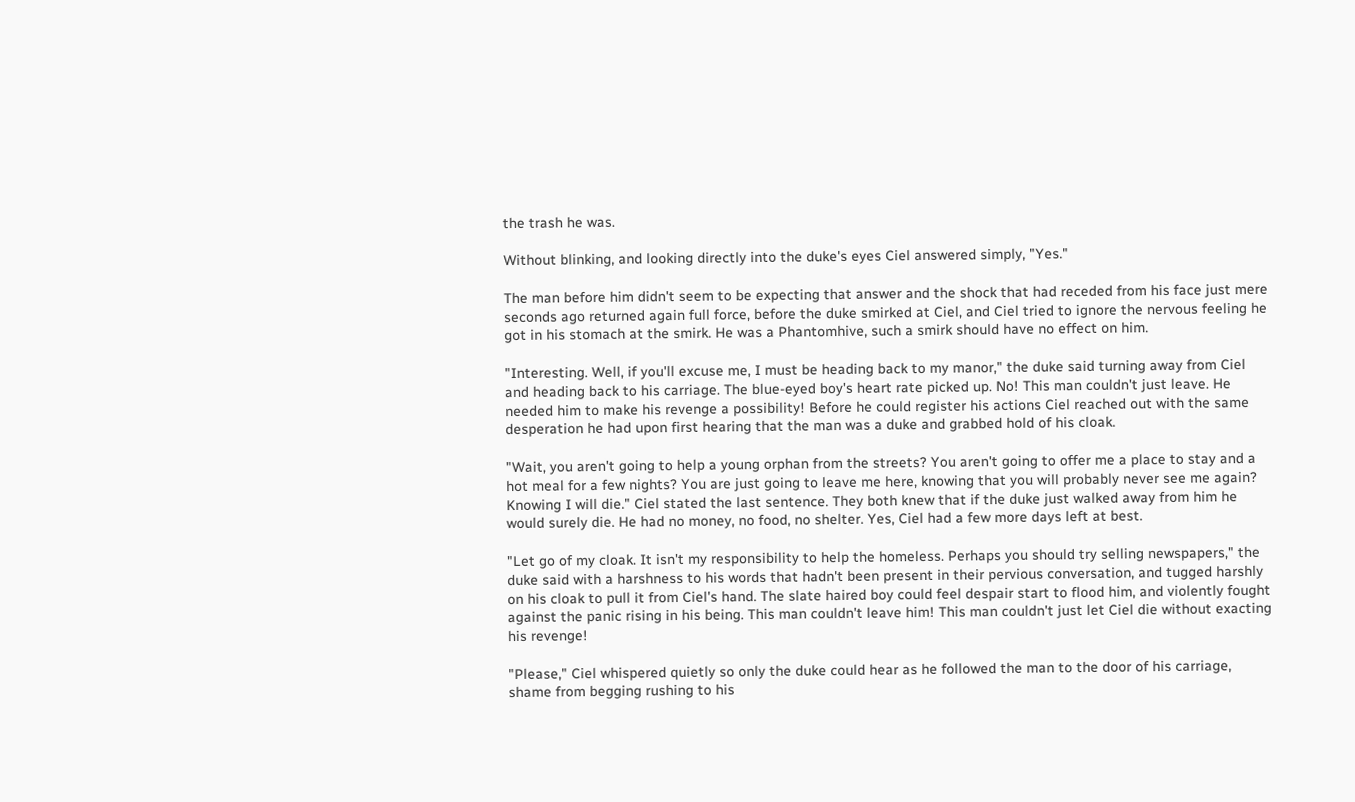the trash he was.

Without blinking, and looking directly into the duke's eyes Ciel answered simply, "Yes."

The man before him didn't seem to be expecting that answer and the shock that had receded from his face just mere seconds ago returned again full force, before the duke smirked at Ciel, and Ciel tried to ignore the nervous feeling he got in his stomach at the smirk. He was a Phantomhive, such a smirk should have no effect on him.

"Interesting. Well, if you'll excuse me, I must be heading back to my manor," the duke said turning away from Ciel and heading back to his carriage. The blue-eyed boy's heart rate picked up. No! This man couldn't just leave. He needed him to make his revenge a possibility! Before he could register his actions Ciel reached out with the same desperation he had upon first hearing that the man was a duke and grabbed hold of his cloak.

"Wait, you aren't going to help a young orphan from the streets? You aren't going to offer me a place to stay and a hot meal for a few nights? You are just going to leave me here, knowing that you will probably never see me again? Knowing I will die." Ciel stated the last sentence. They both knew that if the duke just walked away from him he would surely die. He had no money, no food, no shelter. Yes, Ciel had a few more days left at best.

"Let go of my cloak. It isn't my responsibility to help the homeless. Perhaps you should try selling newspapers," the duke said with a harshness to his words that hadn't been present in their pervious conversation, and tugged harshly on his cloak to pull it from Ciel's hand. The slate haired boy could feel despair start to flood him, and violently fought against the panic rising in his being. This man couldn't leave him! This man couldn't just let Ciel die without exacting his revenge!

"Please," Ciel whispered quietly so only the duke could hear as he followed the man to the door of his carriage, shame from begging rushing to his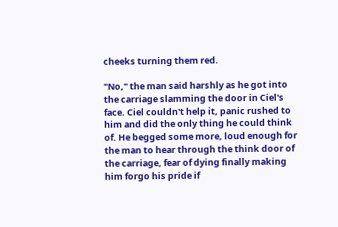cheeks turning them red.

"No," the man said harshly as he got into the carriage slamming the door in Ciel's face. Ciel couldn't help it, panic rushed to him and did the only thing he could think of. He begged some more, loud enough for the man to hear through the think door of the carriage, fear of dying finally making him forgo his pride if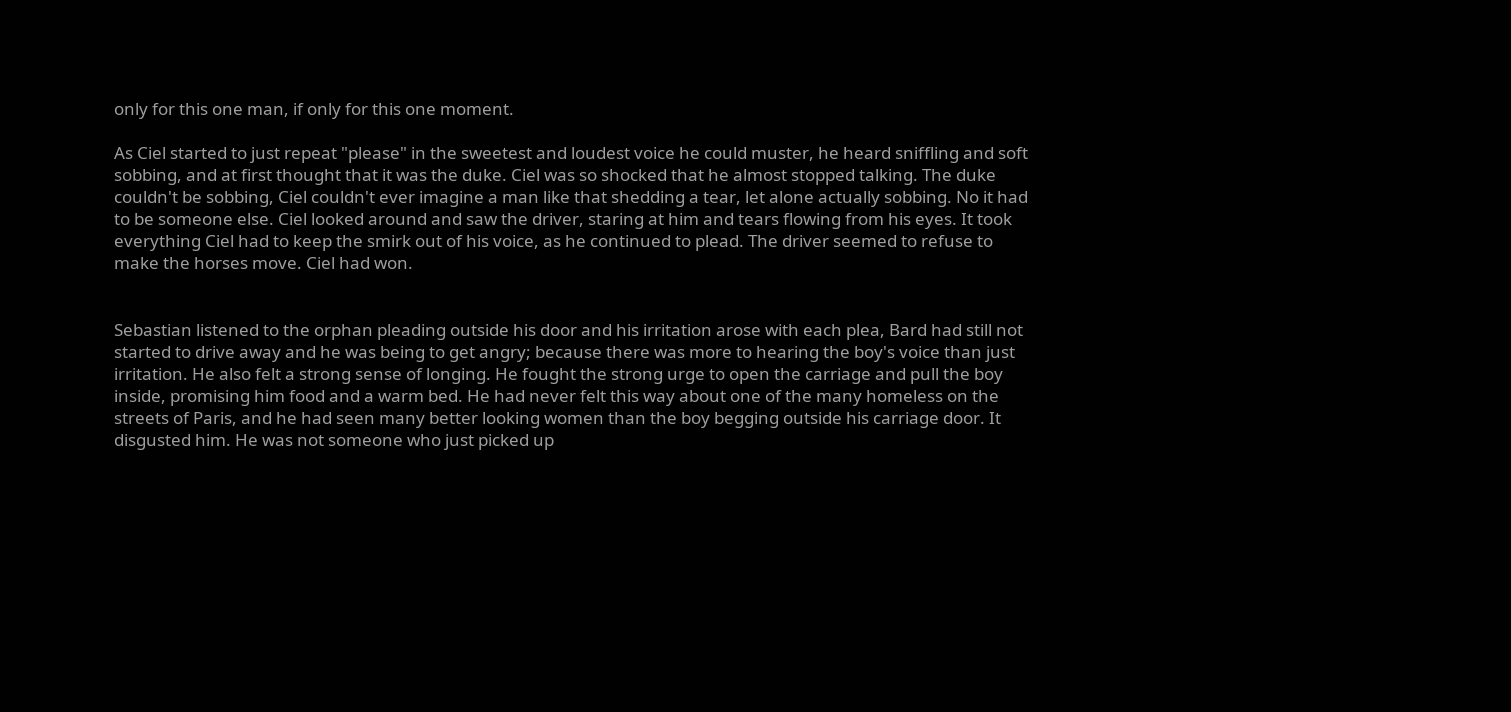only for this one man, if only for this one moment.

As Ciel started to just repeat "please" in the sweetest and loudest voice he could muster, he heard sniffling and soft sobbing, and at first thought that it was the duke. Ciel was so shocked that he almost stopped talking. The duke couldn't be sobbing, Ciel couldn't ever imagine a man like that shedding a tear, let alone actually sobbing. No it had to be someone else. Ciel looked around and saw the driver, staring at him and tears flowing from his eyes. It took everything Ciel had to keep the smirk out of his voice, as he continued to plead. The driver seemed to refuse to make the horses move. Ciel had won.


Sebastian listened to the orphan pleading outside his door and his irritation arose with each plea, Bard had still not started to drive away and he was being to get angry; because there was more to hearing the boy's voice than just irritation. He also felt a strong sense of longing. He fought the strong urge to open the carriage and pull the boy inside, promising him food and a warm bed. He had never felt this way about one of the many homeless on the streets of Paris, and he had seen many better looking women than the boy begging outside his carriage door. It disgusted him. He was not someone who just picked up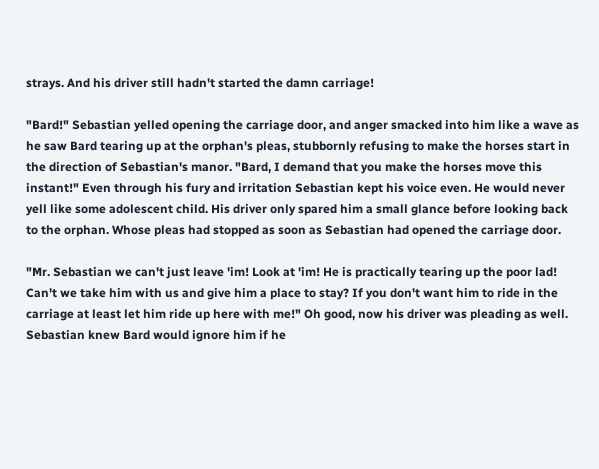strays. And his driver still hadn't started the damn carriage!

"Bard!" Sebastian yelled opening the carriage door, and anger smacked into him like a wave as he saw Bard tearing up at the orphan's pleas, stubbornly refusing to make the horses start in the direction of Sebastian's manor. "Bard, I demand that you make the horses move this instant!" Even through his fury and irritation Sebastian kept his voice even. He would never yell like some adolescent child. His driver only spared him a small glance before looking back to the orphan. Whose pleas had stopped as soon as Sebastian had opened the carriage door.

"Mr. Sebastian we can't just leave 'im! Look at 'im! He is practically tearing up the poor lad! Can't we take him with us and give him a place to stay? If you don't want him to ride in the carriage at least let him ride up here with me!" Oh good, now his driver was pleading as well. Sebastian knew Bard would ignore him if he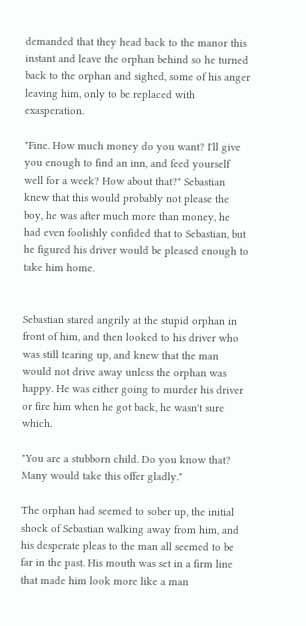demanded that they head back to the manor this instant and leave the orphan behind so he turned back to the orphan and sighed, some of his anger leaving him, only to be replaced with exasperation.

"Fine. How much money do you want? I'll give you enough to find an inn, and feed yourself well for a week? How about that?" Sebastian knew that this would probably not please the boy, he was after much more than money, he had even foolishly confided that to Sebastian, but he figured his driver would be pleased enough to take him home.


Sebastian stared angrily at the stupid orphan in front of him, and then looked to his driver who was still tearing up, and knew that the man would not drive away unless the orphan was happy. He was either going to murder his driver or fire him when he got back, he wasn't sure which.

"You are a stubborn child. Do you know that? Many would take this offer gladly."

The orphan had seemed to sober up, the initial shock of Sebastian walking away from him, and his desperate pleas to the man all seemed to be far in the past. His mouth was set in a firm line that made him look more like a man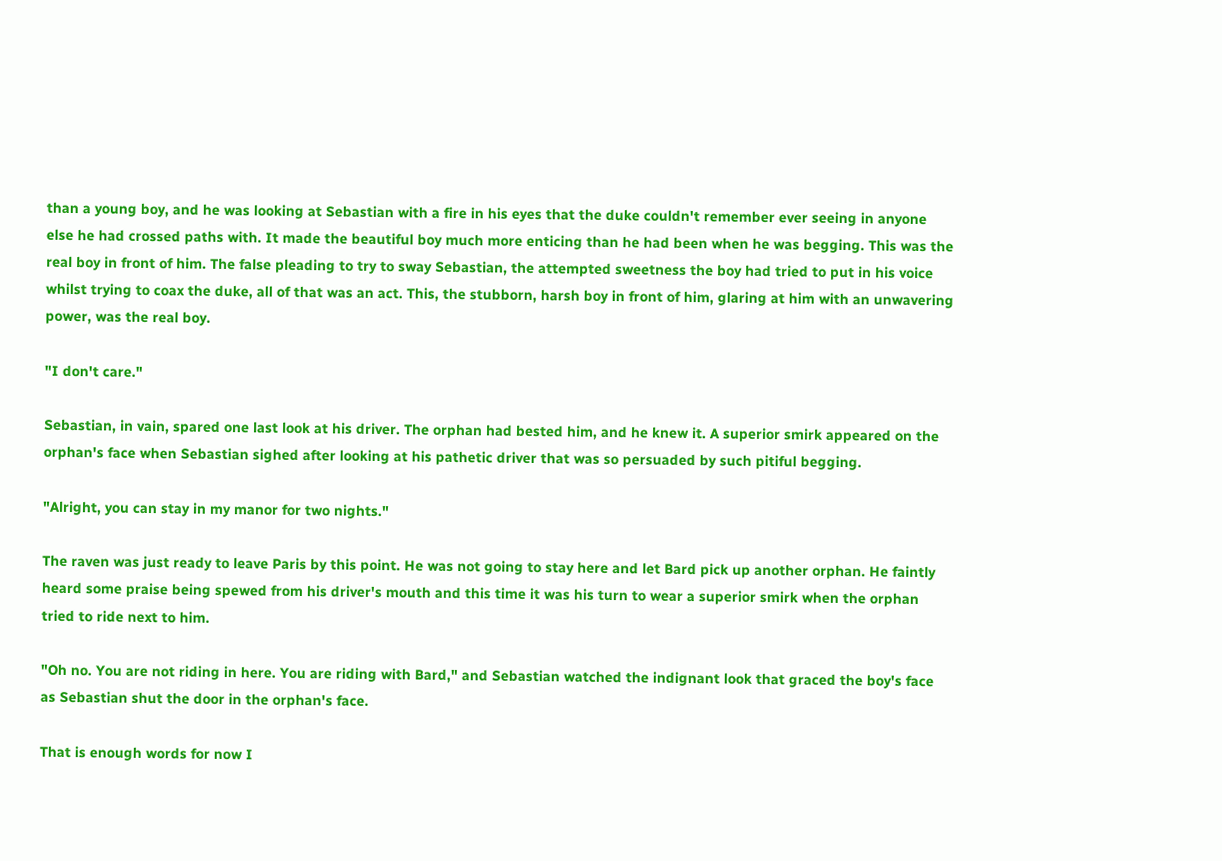than a young boy, and he was looking at Sebastian with a fire in his eyes that the duke couldn't remember ever seeing in anyone else he had crossed paths with. It made the beautiful boy much more enticing than he had been when he was begging. This was the real boy in front of him. The false pleading to try to sway Sebastian, the attempted sweetness the boy had tried to put in his voice whilst trying to coax the duke, all of that was an act. This, the stubborn, harsh boy in front of him, glaring at him with an unwavering power, was the real boy.

"I don't care."

Sebastian, in vain, spared one last look at his driver. The orphan had bested him, and he knew it. A superior smirk appeared on the orphan's face when Sebastian sighed after looking at his pathetic driver that was so persuaded by such pitiful begging.

"Alright, you can stay in my manor for two nights."

The raven was just ready to leave Paris by this point. He was not going to stay here and let Bard pick up another orphan. He faintly heard some praise being spewed from his driver's mouth and this time it was his turn to wear a superior smirk when the orphan tried to ride next to him.

"Oh no. You are not riding in here. You are riding with Bard," and Sebastian watched the indignant look that graced the boy's face as Sebastian shut the door in the orphan's face.

That is enough words for now I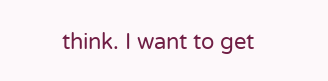think. I want to get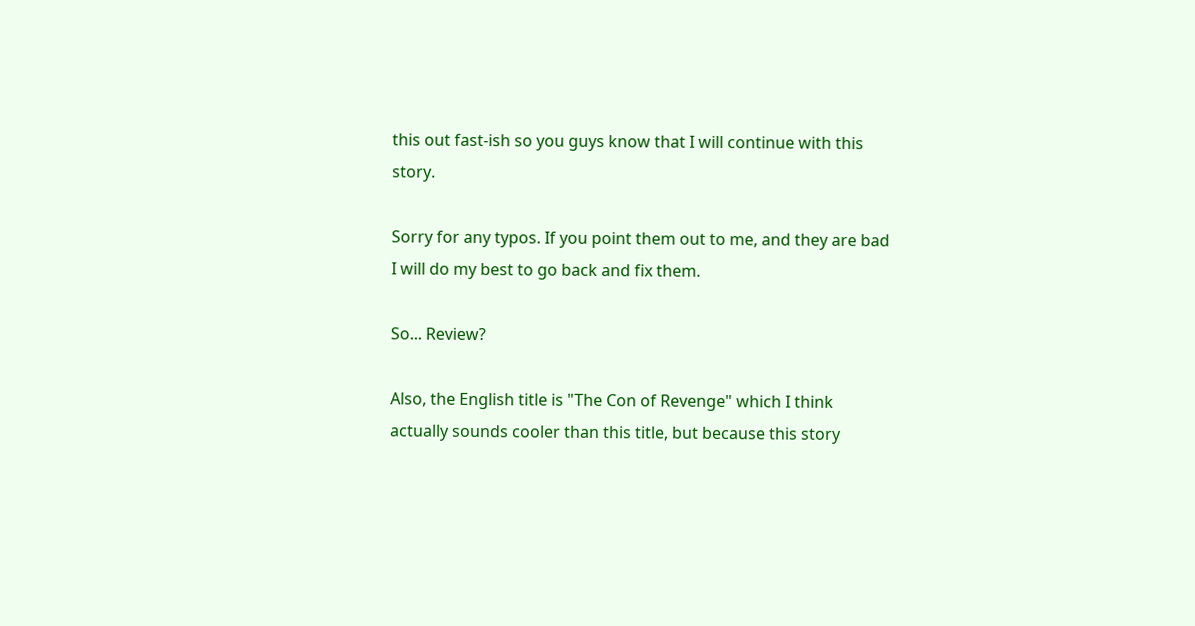this out fast-ish so you guys know that I will continue with this story.

Sorry for any typos. If you point them out to me, and they are bad I will do my best to go back and fix them.

So... Review?

Also, the English title is "The Con of Revenge" which I think actually sounds cooler than this title, but because this story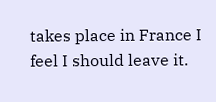takes place in France I feel I should leave it.